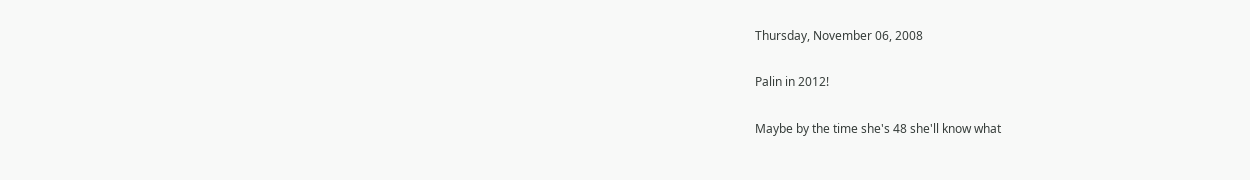Thursday, November 06, 2008

Palin in 2012!

Maybe by the time she's 48 she'll know what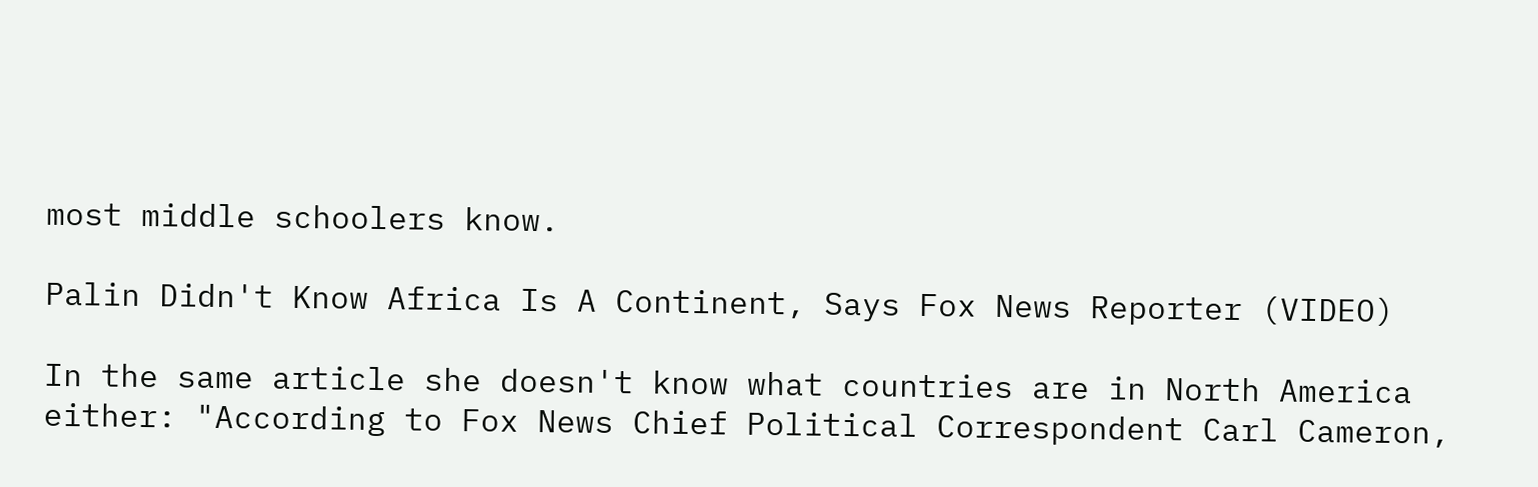most middle schoolers know.

Palin Didn't Know Africa Is A Continent, Says Fox News Reporter (VIDEO)

In the same article she doesn't know what countries are in North America either: "According to Fox News Chief Political Correspondent Carl Cameron,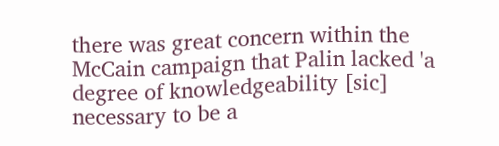there was great concern within the McCain campaign that Palin lacked 'a degree of knowledgeability [sic] necessary to be a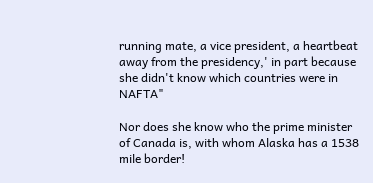running mate, a vice president, a heartbeat away from the presidency,' in part because she didn't know which countries were in NAFTA"

Nor does she know who the prime minister of Canada is, with whom Alaska has a 1538 mile border!